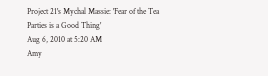Project 21's Mychal Massie: 'Fear of the Tea Parties is a Good Thing'
Aug 6, 2010 at 5:20 AM
Amy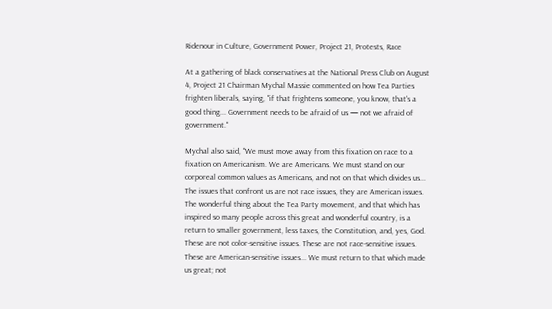Ridenour in Culture, Government Power, Project 21, Protests, Race

At a gathering of black conservatives at the National Press Club on August 4, Project 21 Chairman Mychal Massie commented on how Tea Parties frighten liberals, saying, "if that frightens someone, you know, that's a good thing... Government needs to be afraid of us — not we afraid of government."

Mychal also said, "We must move away from this fixation on race to a fixation on Americanism. We are Americans. We must stand on our corporeal common values as Americans, and not on that which divides us... The issues that confront us are not race issues, they are American issues. The wonderful thing about the Tea Party movement, and that which has inspired so many people across this great and wonderful country, is a return to smaller government, less taxes, the Constitution, and, yes, God. These are not color-sensitive issues. These are not race-sensitive issues. These are American-sensitive issues... We must return to that which made us great; not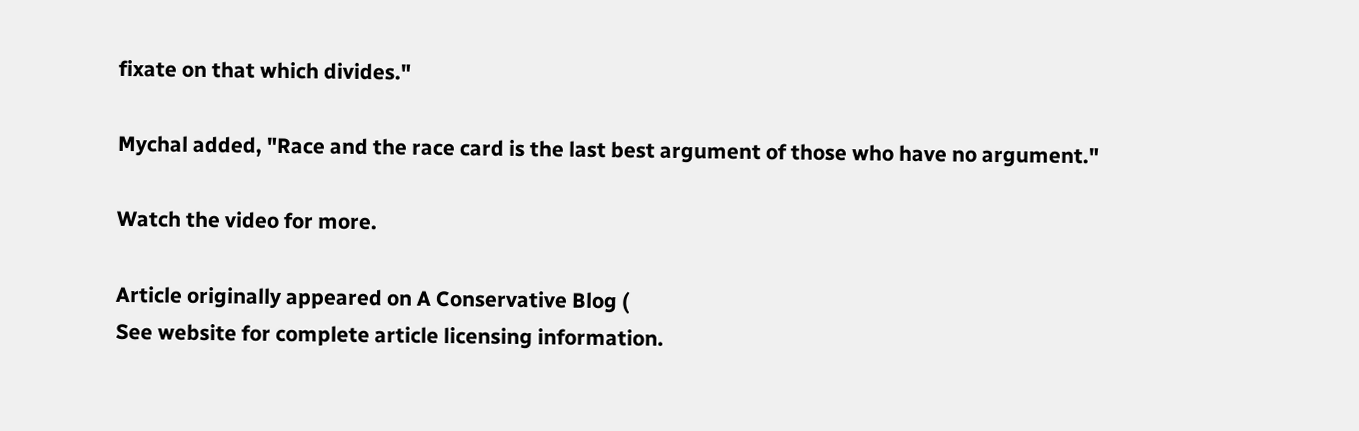fixate on that which divides."

Mychal added, "Race and the race card is the last best argument of those who have no argument."

Watch the video for more.

Article originally appeared on A Conservative Blog (
See website for complete article licensing information.